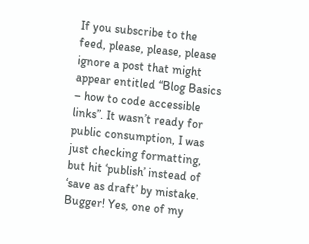If you subscribe to the feed, please, please, please ignore a post that might appear entitled “Blog Basics – how to code accessible links”. It wasn’t ready for public consumption, I was just checking formatting, but hit ‘publish’ instead of ‘save as draft’ by mistake. Bugger! Yes, one of my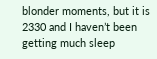blonder moments, but it is 2330 and I haven’t been getting much sleep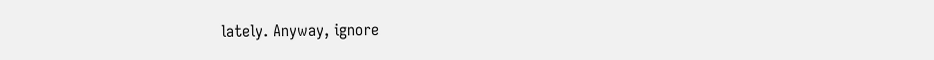lately. Anyway, ignore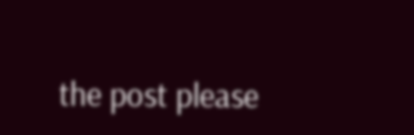the post please